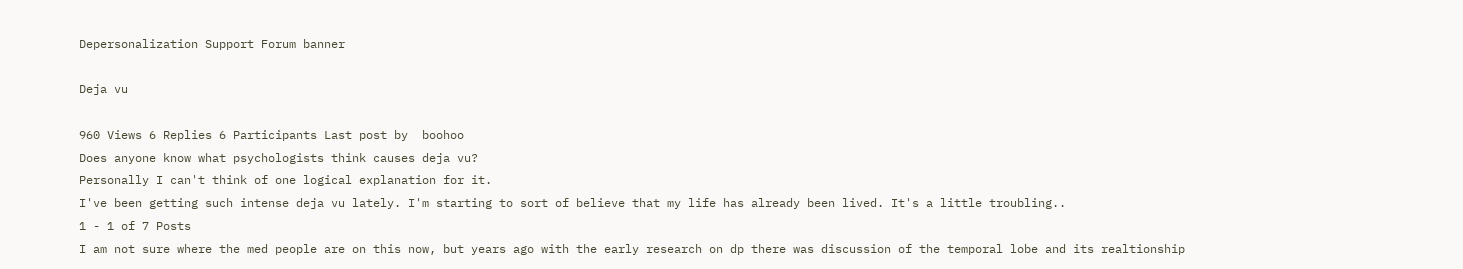Depersonalization Support Forum banner

Deja vu

960 Views 6 Replies 6 Participants Last post by  boohoo
Does anyone know what psychologists think causes deja vu?
Personally I can't think of one logical explanation for it.
I've been getting such intense deja vu lately. I'm starting to sort of believe that my life has already been lived. It's a little troubling..
1 - 1 of 7 Posts
I am not sure where the med people are on this now, but years ago with the early research on dp there was discussion of the temporal lobe and its realtionship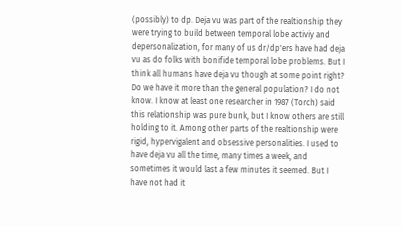(possibly) to dp. Deja vu was part of the realtionship they were trying to build between temporal lobe activiy and depersonalization, for many of us dr/dp'ers have had deja vu as do folks with bonifide temporal lobe problems. But I think all humans have deja vu though at some point right? Do we have it more than the general population? I do not know. I know at least one researcher in 1987 (Torch) said this relationship was pure bunk, but I know others are still holding to it. Among other parts of the realtionship were rigid, hypervigalent and obsessive personalities. I used to have deja vu all the time, many times a week, and sometimes it would last a few minutes it seemed. But I have not had it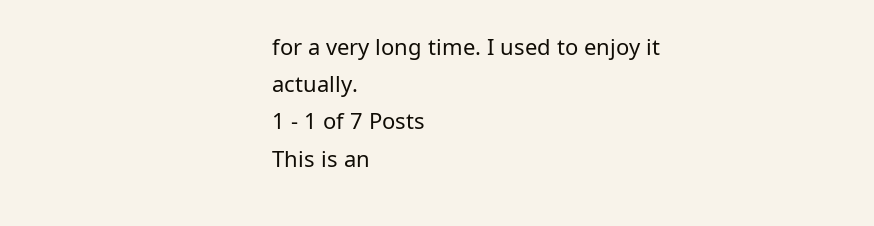for a very long time. I used to enjoy it actually.
1 - 1 of 7 Posts
This is an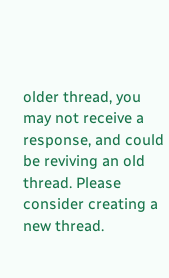older thread, you may not receive a response, and could be reviving an old thread. Please consider creating a new thread.